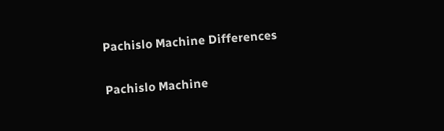Pachislo Machine Differences

Pachislo Machine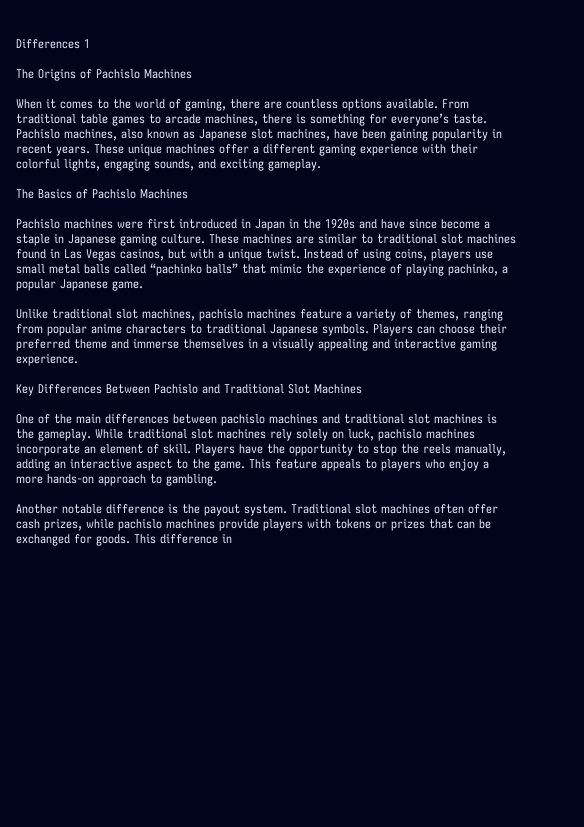Differences 1

The Origins of Pachislo Machines

When it comes to the world of gaming, there are countless options available. From traditional table games to arcade machines, there is something for everyone’s taste. Pachislo machines, also known as Japanese slot machines, have been gaining popularity in recent years. These unique machines offer a different gaming experience with their colorful lights, engaging sounds, and exciting gameplay.

The Basics of Pachislo Machines

Pachislo machines were first introduced in Japan in the 1920s and have since become a staple in Japanese gaming culture. These machines are similar to traditional slot machines found in Las Vegas casinos, but with a unique twist. Instead of using coins, players use small metal balls called “pachinko balls” that mimic the experience of playing pachinko, a popular Japanese game.

Unlike traditional slot machines, pachislo machines feature a variety of themes, ranging from popular anime characters to traditional Japanese symbols. Players can choose their preferred theme and immerse themselves in a visually appealing and interactive gaming experience.

Key Differences Between Pachislo and Traditional Slot Machines

One of the main differences between pachislo machines and traditional slot machines is the gameplay. While traditional slot machines rely solely on luck, pachislo machines incorporate an element of skill. Players have the opportunity to stop the reels manually, adding an interactive aspect to the game. This feature appeals to players who enjoy a more hands-on approach to gambling.

Another notable difference is the payout system. Traditional slot machines often offer cash prizes, while pachislo machines provide players with tokens or prizes that can be exchanged for goods. This difference in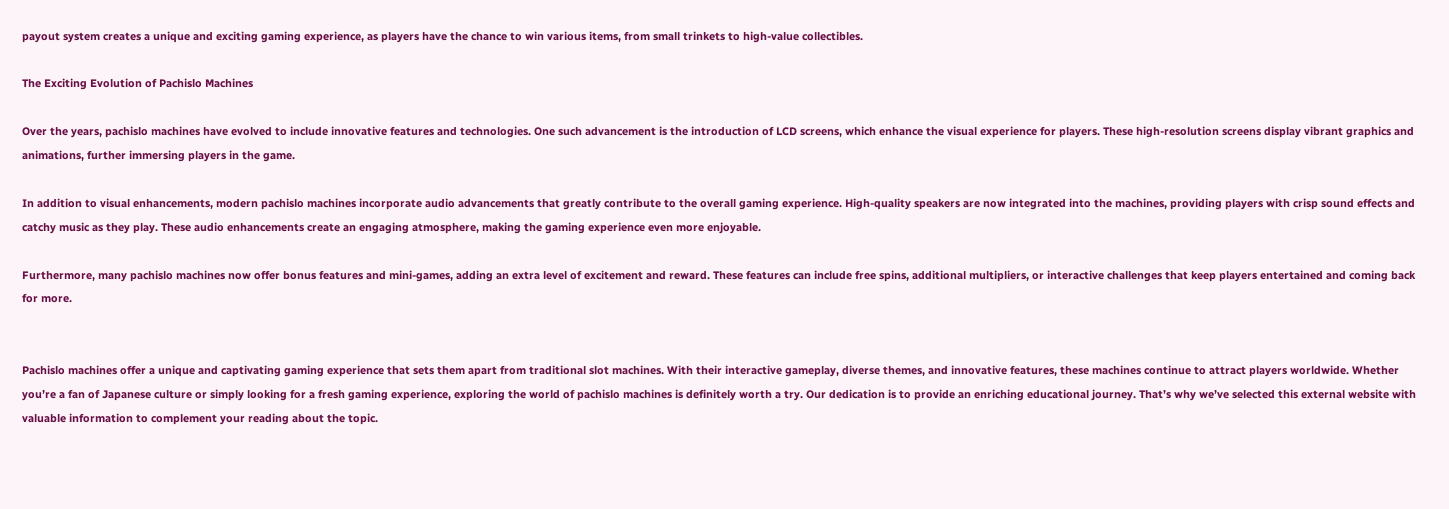payout system creates a unique and exciting gaming experience, as players have the chance to win various items, from small trinkets to high-value collectibles.

The Exciting Evolution of Pachislo Machines

Over the years, pachislo machines have evolved to include innovative features and technologies. One such advancement is the introduction of LCD screens, which enhance the visual experience for players. These high-resolution screens display vibrant graphics and animations, further immersing players in the game.

In addition to visual enhancements, modern pachislo machines incorporate audio advancements that greatly contribute to the overall gaming experience. High-quality speakers are now integrated into the machines, providing players with crisp sound effects and catchy music as they play. These audio enhancements create an engaging atmosphere, making the gaming experience even more enjoyable.

Furthermore, many pachislo machines now offer bonus features and mini-games, adding an extra level of excitement and reward. These features can include free spins, additional multipliers, or interactive challenges that keep players entertained and coming back for more.


Pachislo machines offer a unique and captivating gaming experience that sets them apart from traditional slot machines. With their interactive gameplay, diverse themes, and innovative features, these machines continue to attract players worldwide. Whether you’re a fan of Japanese culture or simply looking for a fresh gaming experience, exploring the world of pachislo machines is definitely worth a try. Our dedication is to provide an enriching educational journey. That’s why we’ve selected this external website with valuable information to complement your reading about the topic.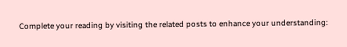Complete your reading by visiting the related posts to enhance your understanding: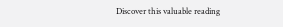Discover this valuable reading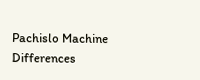Pachislo Machine Differences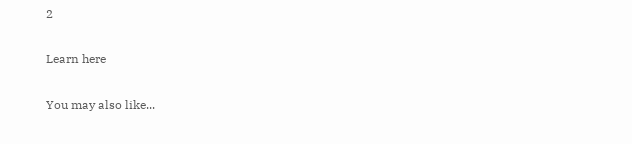2

Learn here

You may also like...